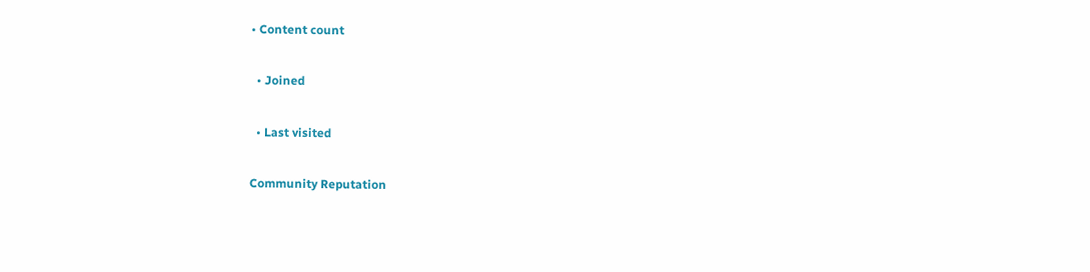• Content count

  • Joined

  • Last visited

Community Reputation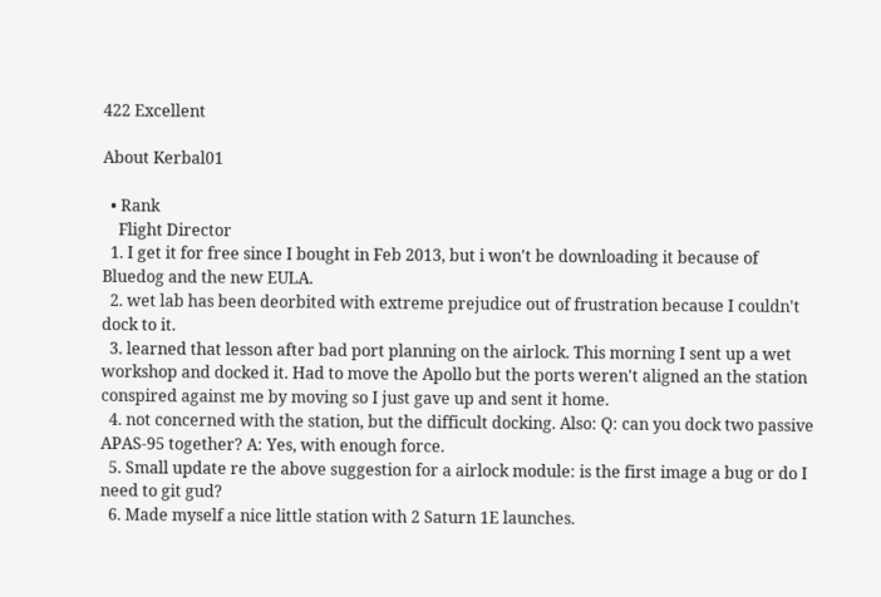422 Excellent

About Kerbal01

  • Rank
    Flight Director
  1. I get it for free since I bought in Feb 2013, but i won't be downloading it because of Bluedog and the new EULA.
  2. wet lab has been deorbited with extreme prejudice out of frustration because I couldn't dock to it.
  3. learned that lesson after bad port planning on the airlock. This morning I sent up a wet workshop and docked it. Had to move the Apollo but the ports weren't aligned an the station conspired against me by moving so I just gave up and sent it home.
  4. not concerned with the station, but the difficult docking. Also: Q: can you dock two passive APAS-95 together? A: Yes, with enough force.
  5. Small update re the above suggestion for a airlock module: is the first image a bug or do I need to git gud?
  6. Made myself a nice little station with 2 Saturn 1E launches.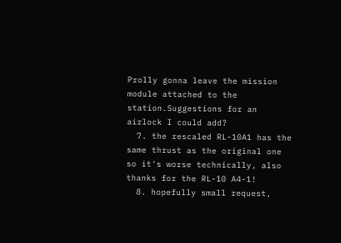Prolly gonna leave the mission module attached to the station.Suggestions for an airlock I could add?
  7. the rescaled RL-10A1 has the same thrust as the original one so it's worse technically, also thanks for the RL-10 A4-1!
  8. hopefully small request,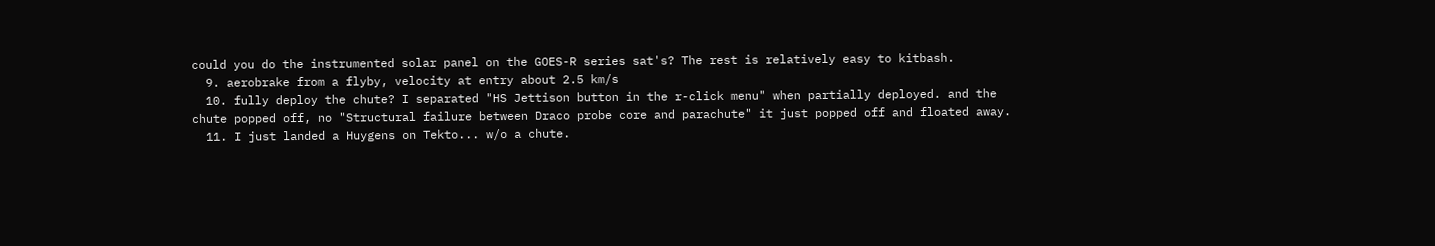could you do the instrumented solar panel on the GOES-R series sat's? The rest is relatively easy to kitbash.
  9. aerobrake from a flyby, velocity at entry about 2.5 km/s
  10. fully deploy the chute? I separated "HS Jettison button in the r-click menu" when partially deployed. and the chute popped off, no "Structural failure between Draco probe core and parachute" it just popped off and floated away.
  11. I just landed a Huygens on Tekto... w/o a chute.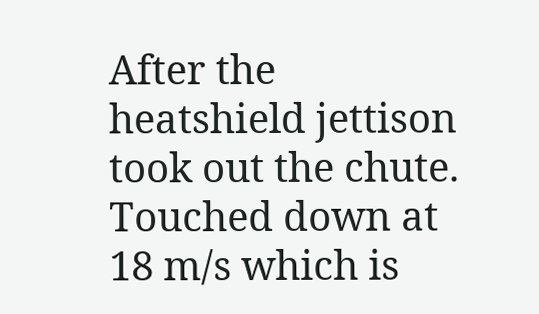After the heatshield jettison took out the chute. Touched down at 18 m/s which is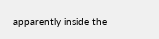apparently inside the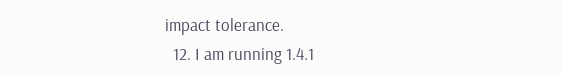impact tolerance.
  12. I am running 1.4.1